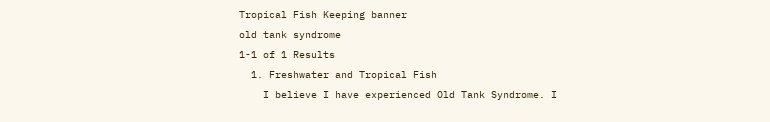Tropical Fish Keeping banner
old tank syndrome
1-1 of 1 Results
  1. Freshwater and Tropical Fish
    I believe I have experienced Old Tank Syndrome. I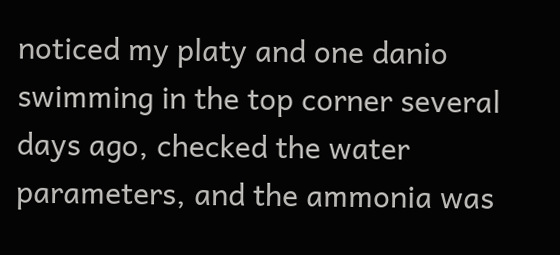noticed my platy and one danio swimming in the top corner several days ago, checked the water parameters, and the ammonia was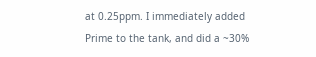at 0.25ppm. I immediately added Prime to the tank, and did a ~30%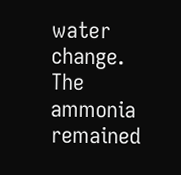water change. The ammonia remained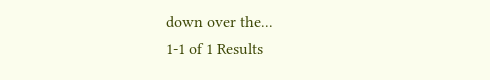down over the...
1-1 of 1 Results